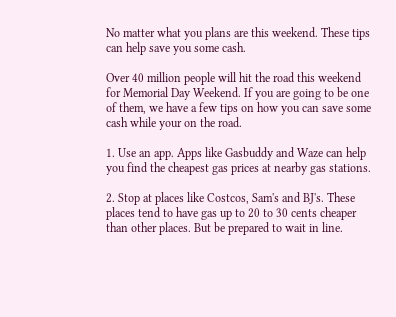No matter what you plans are this weekend. These tips can help save you some cash.

Over 40 million people will hit the road this weekend for Memorial Day Weekend. If you are going to be one of them, we have a few tips on how you can save some cash while your on the road.

1. Use an app. Apps like Gasbuddy and Waze can help you find the cheapest gas prices at nearby gas stations.

2. Stop at places like Costcos, Sam's and BJ's. These places tend to have gas up to 20 to 30 cents cheaper than other places. But be prepared to wait in line.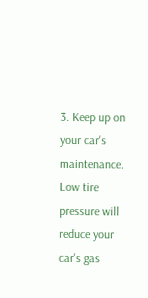3. Keep up on your car's maintenance. Low tire pressure will reduce your car's gas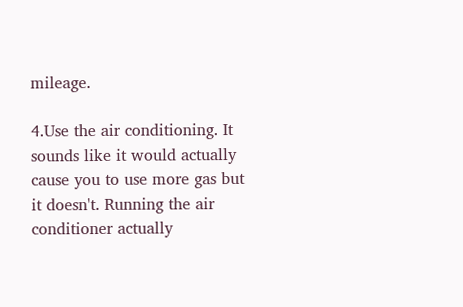mileage.

4.Use the air conditioning. It sounds like it would actually cause you to use more gas but it doesn't. Running the air conditioner actually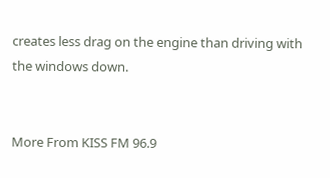creates less drag on the engine than driving with the windows down.


More From KISS FM 96.9